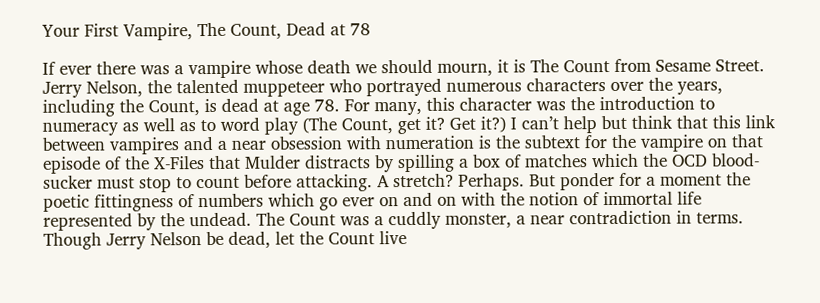Your First Vampire, The Count, Dead at 78

If ever there was a vampire whose death we should mourn, it is The Count from Sesame Street. Jerry Nelson, the talented muppeteer who portrayed numerous characters over the years, including the Count, is dead at age 78. For many, this character was the introduction to numeracy as well as to word play (The Count, get it? Get it?) I can’t help but think that this link between vampires and a near obsession with numeration is the subtext for the vampire on that episode of the X-Files that Mulder distracts by spilling a box of matches which the OCD blood-sucker must stop to count before attacking. A stretch? Perhaps. But ponder for a moment the poetic fittingness of numbers which go ever on and on with the notion of immortal life represented by the undead. The Count was a cuddly monster, a near contradiction in terms. Though Jerry Nelson be dead, let the Count live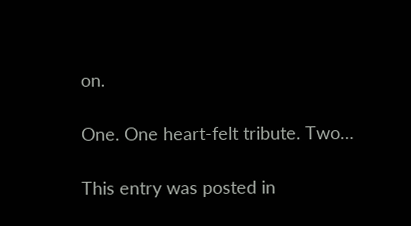on.

One. One heart-felt tribute. Two…

This entry was posted in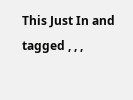This Just In and tagged , , ,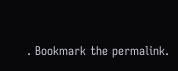. Bookmark the permalink.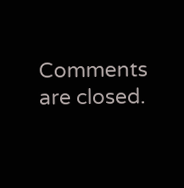Comments are closed.